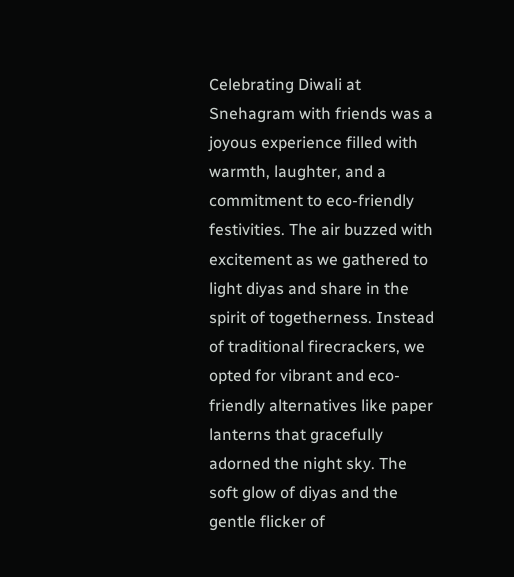Celebrating Diwali at Snehagram with friends was a joyous experience filled with warmth, laughter, and a commitment to eco-friendly festivities. The air buzzed with excitement as we gathered to light diyas and share in the spirit of togetherness. Instead of traditional firecrackers, we opted for vibrant and eco-friendly alternatives like paper lanterns that gracefully adorned the night sky. The soft glow of diyas and the gentle flicker of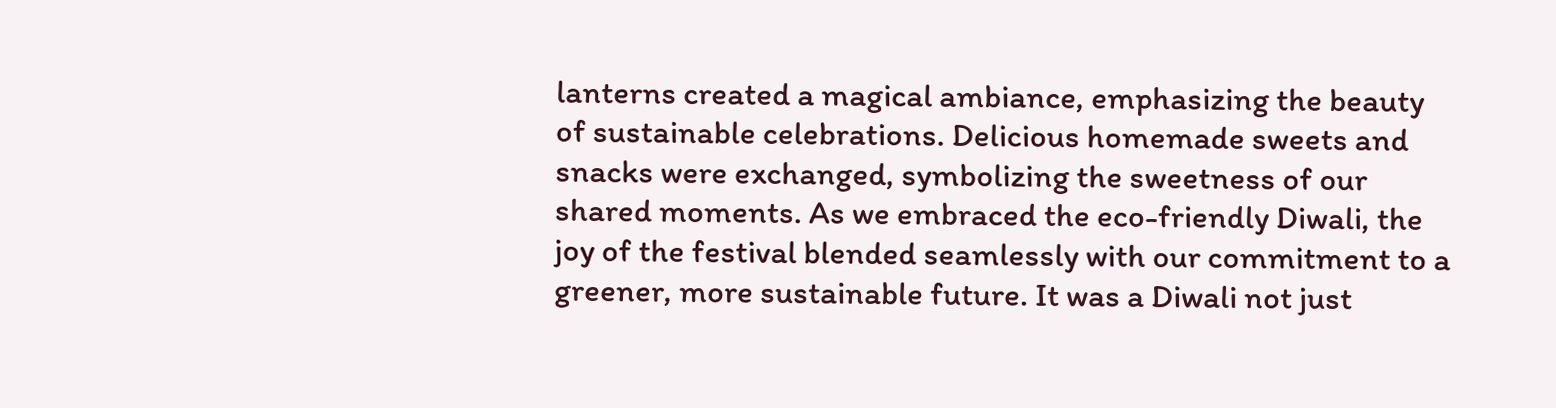lanterns created a magical ambiance, emphasizing the beauty of sustainable celebrations. Delicious homemade sweets and snacks were exchanged, symbolizing the sweetness of our shared moments. As we embraced the eco-friendly Diwali, the joy of the festival blended seamlessly with our commitment to a greener, more sustainable future. It was a Diwali not just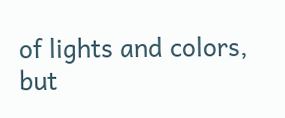of lights and colors, but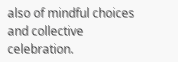also of mindful choices and collective celebration.